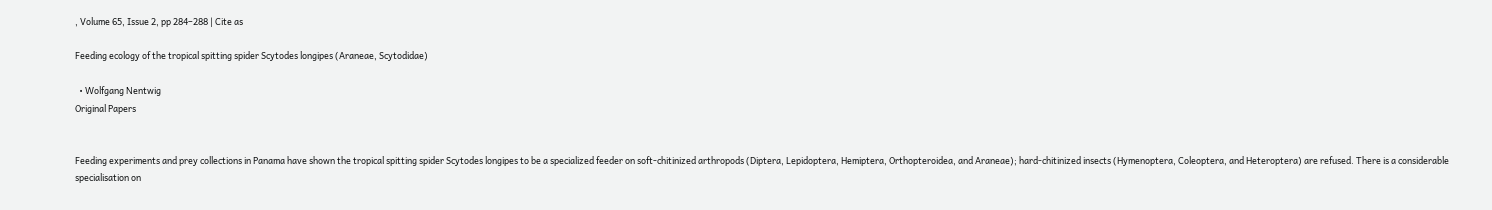, Volume 65, Issue 2, pp 284–288 | Cite as

Feeding ecology of the tropical spitting spider Scytodes longipes (Araneae, Scytodidae)

  • Wolfgang Nentwig
Original Papers


Feeding experiments and prey collections in Panama have shown the tropical spitting spider Scytodes longipes to be a specialized feeder on soft-chitinized arthropods (Diptera, Lepidoptera, Hemiptera, Orthopteroidea, and Araneae); hard-chitinized insects (Hymenoptera, Coleoptera, and Heteroptera) are refused. There is a considerable specialisation on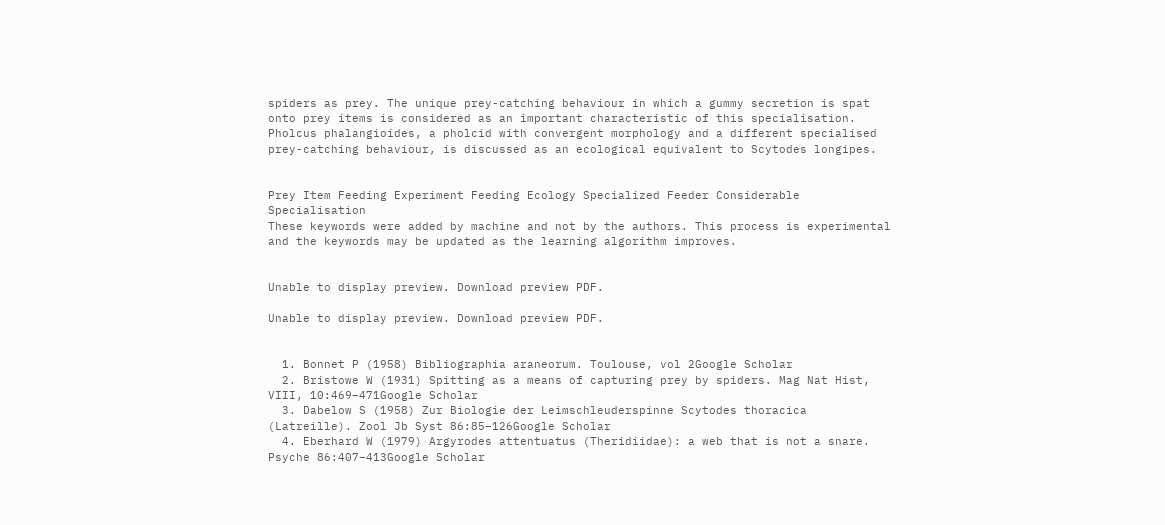spiders as prey. The unique prey-catching behaviour in which a gummy secretion is spat onto prey items is considered as an important characteristic of this specialisation. Pholcus phalangioides, a pholcid with convergent morphology and a different specialised prey-catching behaviour, is discussed as an ecological equivalent to Scytodes longipes.


Prey Item Feeding Experiment Feeding Ecology Specialized Feeder Considerable Specialisation
These keywords were added by machine and not by the authors. This process is experimental and the keywords may be updated as the learning algorithm improves.


Unable to display preview. Download preview PDF.

Unable to display preview. Download preview PDF.


  1. Bonnet P (1958) Bibliographia araneorum. Toulouse, vol 2Google Scholar
  2. Bristowe W (1931) Spitting as a means of capturing prey by spiders. Mag Nat Hist, VIII, 10:469–471Google Scholar
  3. Dabelow S (1958) Zur Biologie der Leimschleuderspinne Scytodes thoracica (Latreille). Zool Jb Syst 86:85–126Google Scholar
  4. Eberhard W (1979) Argyrodes attentuatus (Theridiidae): a web that is not a snare. Psyche 86:407–413Google Scholar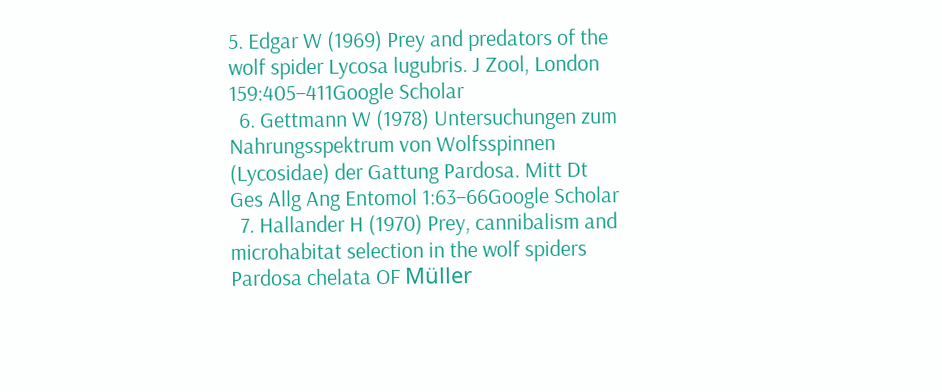5. Edgar W (1969) Prey and predators of the wolf spider Lycosa lugubris. J Zool, London 159:405–411Google Scholar
  6. Gettmann W (1978) Untersuchungen zum Nahrungsspektrum von Wolfsspinnen (Lycosidae) der Gattung Pardosa. Mitt Dt Ges Allg Ang Entomol 1:63–66Google Scholar
  7. Hallander H (1970) Prey, cannibalism and microhabitat selection in the wolf spiders Pardosa chelata OF Müller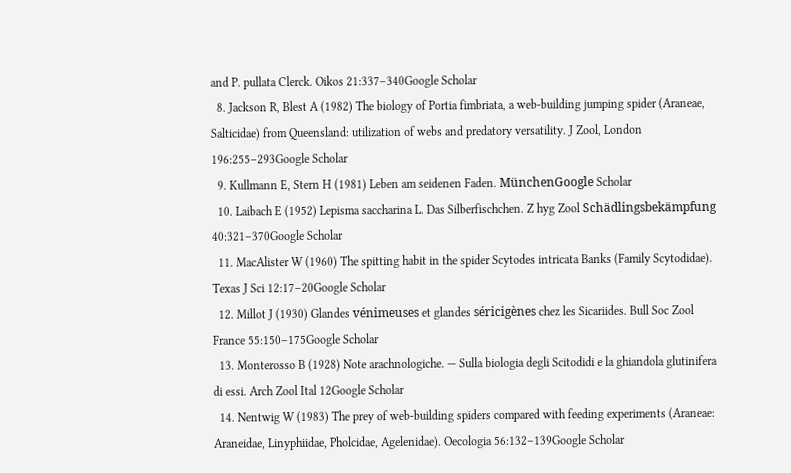and P. pullata Clerck. Oikos 21:337–340Google Scholar
  8. Jackson R, Blest A (1982) The biology of Portia fimbriata, a web-building jumping spider (Araneae, Salticidae) from Queensland: utilization of webs and predatory versatility. J Zool, London 196:255–293Google Scholar
  9. Kullmann E, Stern H (1981) Leben am seidenen Faden. MünchenGoogle Scholar
  10. Laibach E (1952) Lepisma saccharina L. Das Silberfischchen. Z hyg Zool Schädlingsbekämpfung 40:321–370Google Scholar
  11. MacAlister W (1960) The spitting habit in the spider Scytodes intricata Banks (Family Scytodidae). Texas J Sci 12:17–20Google Scholar
  12. Millot J (1930) Glandes vénimeuses et glandes séricigènes chez les Sicariides. Bull Soc Zool France 55:150–175Google Scholar
  13. Monterosso B (1928) Note arachnologiche. — Sulla biologia degli Scitodidi e la ghiandola glutinifera di essi. Arch Zool Ital 12Google Scholar
  14. Nentwig W (1983) The prey of web-building spiders compared with feeding experiments (Araneae: Araneidae, Linyphiidae, Pholcidae, Agelenidae). Oecologia 56:132–139Google Scholar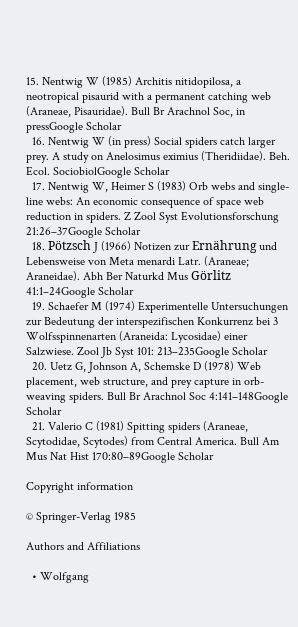15. Nentwig W (1985) Architis nitidopilosa, a neotropical pisaurid with a permanent catching web (Araneae, Pisauridae). Bull Br Arachnol Soc, in pressGoogle Scholar
  16. Nentwig W (in press) Social spiders catch larger prey. A study on Anelosimus eximius (Theridiidae). Beh. Ecol. SociobiolGoogle Scholar
  17. Nentwig W, Heimer S (1983) Orb webs and single-line webs: An economic consequence of space web reduction in spiders. Z Zool Syst Evolutionsforschung 21:26–37Google Scholar
  18. Pötzsch J (1966) Notizen zur Ernährung und Lebensweise von Meta menardi Latr. (Araneae; Araneidae). Abh Ber Naturkd Mus Görlitz 41:1–24Google Scholar
  19. Schaefer M (1974) Experimentelle Untersuchungen zur Bedeutung der interspezifischen Konkurrenz bei 3 Wolfsspinnenarten (Araneida: Lycosidae) einer Salzwiese. Zool Jb Syst 101: 213–235Google Scholar
  20. Uetz G, Johnson A, Schemske D (1978) Web placement, web structure, and prey capture in orb-weaving spiders. Bull Br Arachnol Soc 4:141–148Google Scholar
  21. Valerio C (1981) Spitting spiders (Araneae, Scytodidae, Scytodes) from Central America. Bull Am Mus Nat Hist 170:80–89Google Scholar

Copyright information

© Springer-Verlag 1985

Authors and Affiliations

  • Wolfgang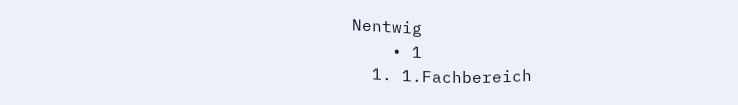Nentwig
    • 1
  1. 1.Fachbereich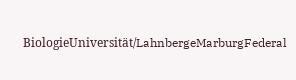BiologieUniversität/LahnbergeMarburgFederal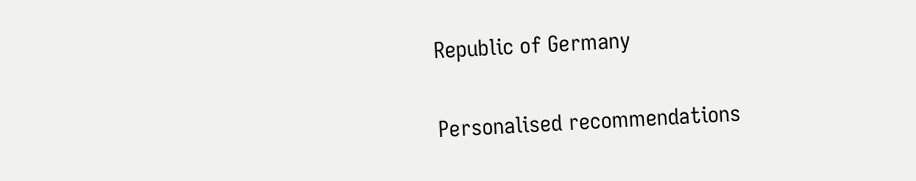Republic of Germany

Personalised recommendations